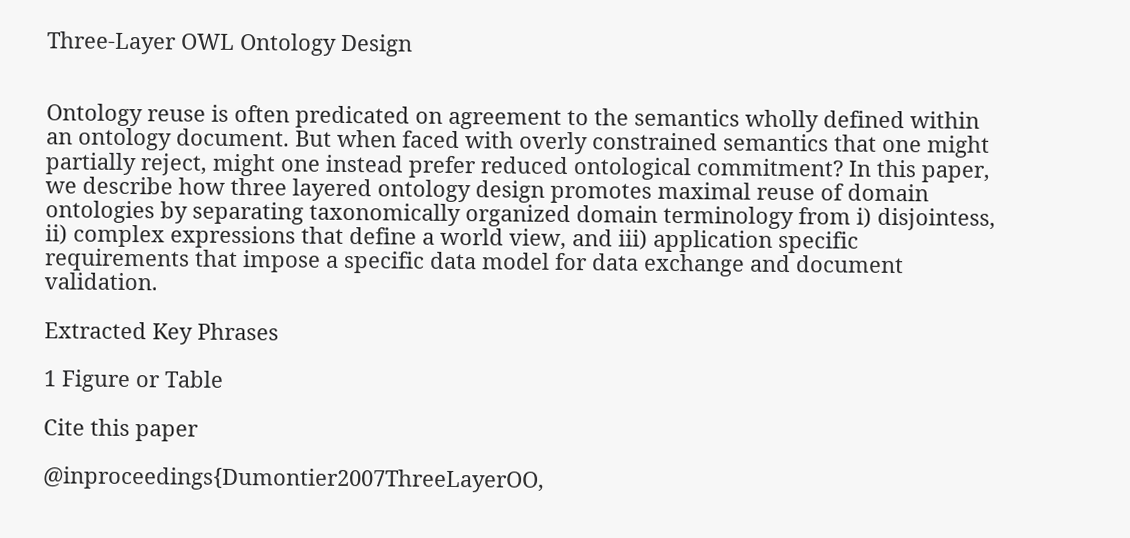Three-Layer OWL Ontology Design


Ontology reuse is often predicated on agreement to the semantics wholly defined within an ontology document. But when faced with overly constrained semantics that one might partially reject, might one instead prefer reduced ontological commitment? In this paper, we describe how three layered ontology design promotes maximal reuse of domain ontologies by separating taxonomically organized domain terminology from i) disjointess, ii) complex expressions that define a world view, and iii) application specific requirements that impose a specific data model for data exchange and document validation.

Extracted Key Phrases

1 Figure or Table

Cite this paper

@inproceedings{Dumontier2007ThreeLayerOO,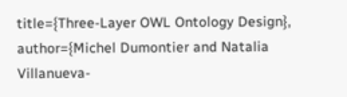title={Three-Layer OWL Ontology Design}, author={Michel Dumontier and Natalia Villanueva-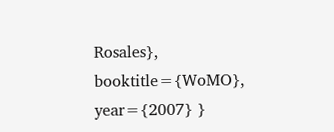Rosales}, booktitle={WoMO}, year={2007} }